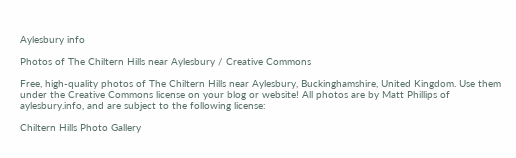Aylesbury info

Photos of The Chiltern Hills near Aylesbury / Creative Commons

Free, high-quality photos of The Chiltern Hills near Aylesbury, Buckinghamshire, United Kingdom. Use them under the Creative Commons license on your blog or website! All photos are by Matt Phillips of aylesbury.info, and are subject to the following license:

Chiltern Hills Photo Gallery